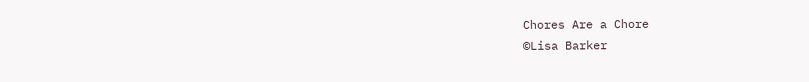Chores Are a Chore
©Lisa Barker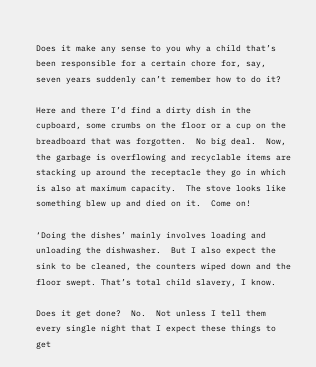Does it make any sense to you why a child that’s been responsible for a certain chore for, say, seven years suddenly can’t remember how to do it?

Here and there I’d find a dirty dish in the cupboard, some crumbs on the floor or a cup on the breadboard that was forgotten.  No big deal.  Now, the garbage is overflowing and recyclable items are stacking up around the receptacle they go in which is also at maximum capacity.  The stove looks like something blew up and died on it.  Come on!

‘Doing the dishes’ mainly involves loading and unloading the dishwasher.  But I also expect the sink to be cleaned, the counters wiped down and the floor swept. That’s total child slavery, I know.

Does it get done?  No.  Not unless I tell them every single night that I expect these things to get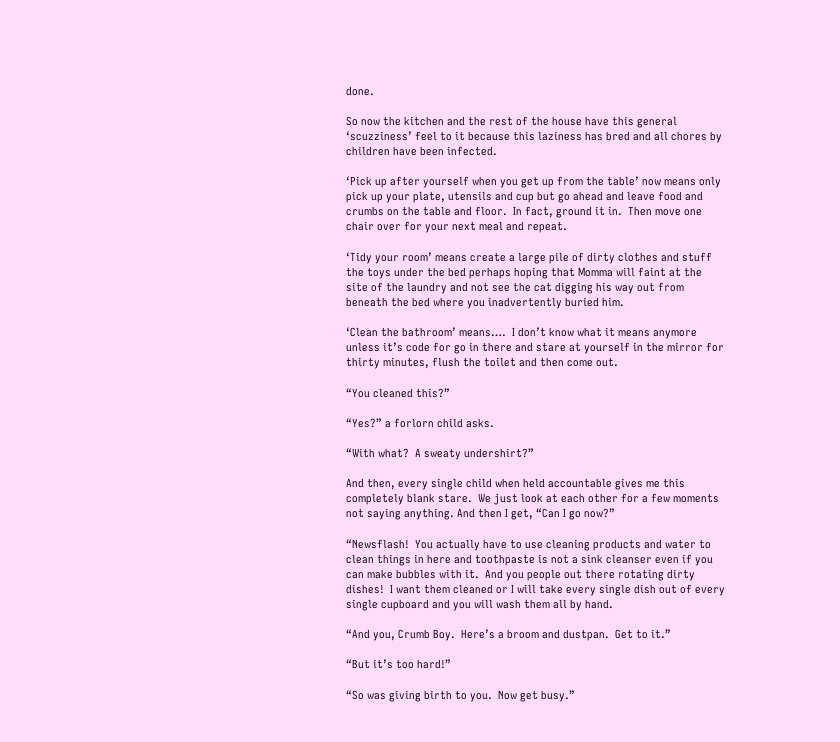done.

So now the kitchen and the rest of the house have this general ‘scuzziness’ feel to it because this laziness has bred and all chores by children have been infected.

‘Pick up after yourself when you get up from the table’ now means only pick up your plate, utensils and cup but go ahead and leave food and crumbs on the table and floor.  In fact, ground it in.  Then move one chair over for your next meal and repeat.

‘Tidy your room’ means create a large pile of dirty clothes and stuff the toys under the bed perhaps hoping that Momma will faint at the site of the laundry and not see the cat digging his way out from beneath the bed where you inadvertently buried him.

‘Clean the bathroom’ means….  I don’t know what it means anymore unless it’s code for go in there and stare at yourself in the mirror for thirty minutes, flush the toilet and then come out.

“You cleaned this?”

“Yes?” a forlorn child asks.

“With what?  A sweaty undershirt?”

And then, every single child when held accountable gives me this completely blank stare.  We just look at each other for a few moments not saying anything. And then I get, “Can I go now?”

“Newsflash!  You actually have to use cleaning products and water to clean things in here and toothpaste is not a sink cleanser even if you can make bubbles with it.  And you people out there rotating dirty dishes!  I want them cleaned or I will take every single dish out of every single cupboard and you will wash them all by hand.

“And you, Crumb Boy.  Here’s a broom and dustpan.  Get to it.”

“But it’s too hard!”

“So was giving birth to you.  Now get busy.”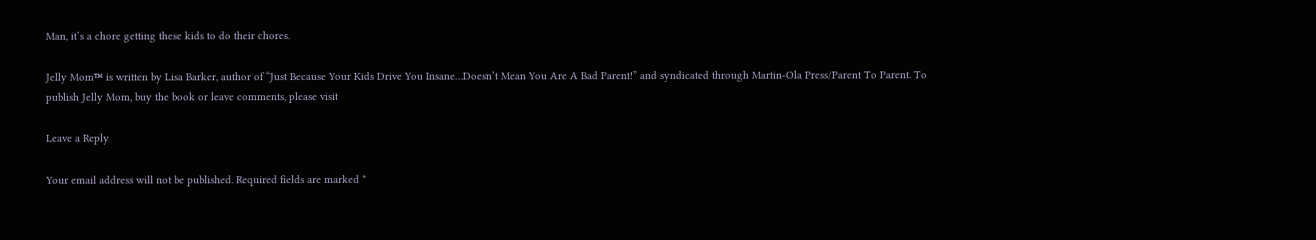Man, it’s a chore getting these kids to do their chores.

Jelly Mom™ is written by Lisa Barker, author of “Just Because Your Kids Drive You Insane…Doesn’t Mean You Are A Bad Parent!” and syndicated through Martin-Ola Press/Parent To Parent. To publish Jelly Mom, buy the book or leave comments, please visit

Leave a Reply

Your email address will not be published. Required fields are marked *